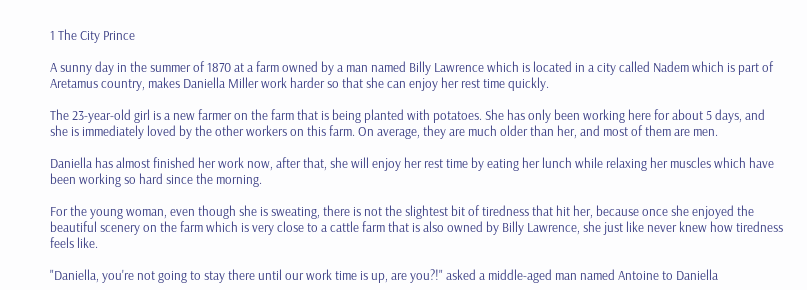1 The City Prince

A sunny day in the summer of 1870 at a farm owned by a man named Billy Lawrence which is located in a city called Nadem which is part of Aretamus country, makes Daniella Miller work harder so that she can enjoy her rest time quickly.

The 23-year-old girl is a new farmer on the farm that is being planted with potatoes. She has only been working here for about 5 days, and she is immediately loved by the other workers on this farm. On average, they are much older than her, and most of them are men.

Daniella has almost finished her work now, after that, she will enjoy her rest time by eating her lunch while relaxing her muscles which have been working so hard since the morning.

For the young woman, even though she is sweating, there is not the slightest bit of tiredness that hit her, because once she enjoyed the beautiful scenery on the farm which is very close to a cattle farm that is also owned by Billy Lawrence, she just like never knew how tiredness feels like.

"Daniella, you're not going to stay there until our work time is up, are you?!" asked a middle-aged man named Antoine to Daniella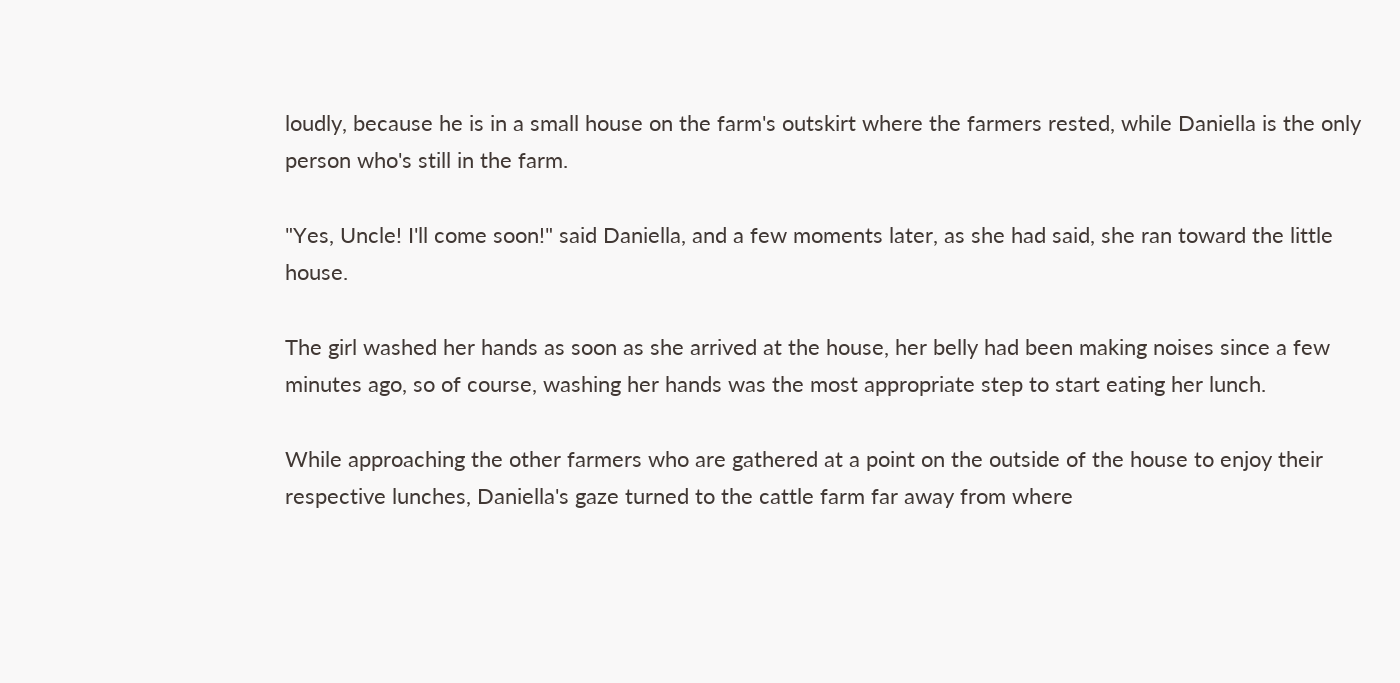loudly, because he is in a small house on the farm's outskirt where the farmers rested, while Daniella is the only person who's still in the farm.

"Yes, Uncle! I'll come soon!" said Daniella, and a few moments later, as she had said, she ran toward the little house.

The girl washed her hands as soon as she arrived at the house, her belly had been making noises since a few minutes ago, so of course, washing her hands was the most appropriate step to start eating her lunch.

While approaching the other farmers who are gathered at a point on the outside of the house to enjoy their respective lunches, Daniella's gaze turned to the cattle farm far away from where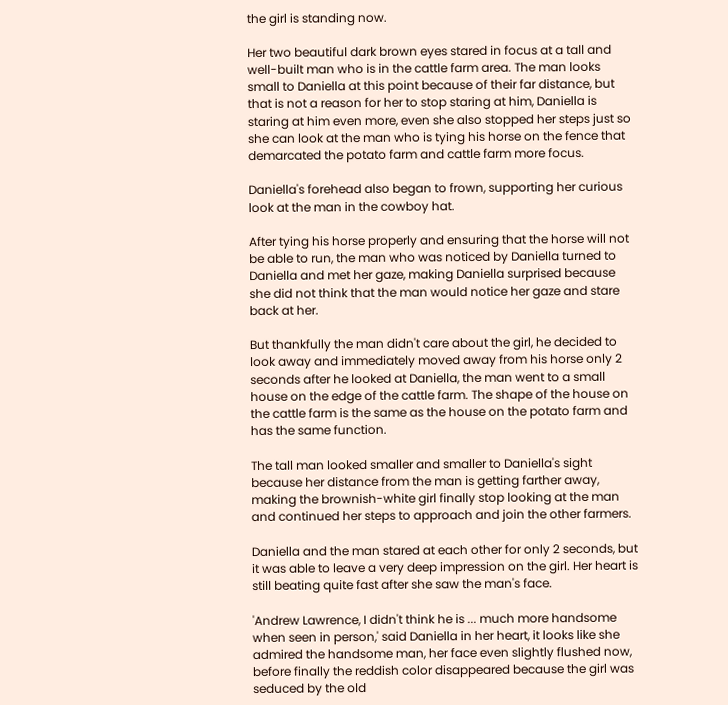the girl is standing now.

Her two beautiful dark brown eyes stared in focus at a tall and well-built man who is in the cattle farm area. The man looks small to Daniella at this point because of their far distance, but that is not a reason for her to stop staring at him, Daniella is staring at him even more, even she also stopped her steps just so she can look at the man who is tying his horse on the fence that demarcated the potato farm and cattle farm more focus.

Daniella's forehead also began to frown, supporting her curious look at the man in the cowboy hat.

After tying his horse properly and ensuring that the horse will not be able to run, the man who was noticed by Daniella turned to Daniella and met her gaze, making Daniella surprised because she did not think that the man would notice her gaze and stare back at her.

But thankfully the man didn't care about the girl, he decided to look away and immediately moved away from his horse only 2 seconds after he looked at Daniella, the man went to a small house on the edge of the cattle farm. The shape of the house on the cattle farm is the same as the house on the potato farm and has the same function.

The tall man looked smaller and smaller to Daniella's sight because her distance from the man is getting farther away, making the brownish-white girl finally stop looking at the man and continued her steps to approach and join the other farmers.

Daniella and the man stared at each other for only 2 seconds, but it was able to leave a very deep impression on the girl. Her heart is still beating quite fast after she saw the man's face.

'Andrew Lawrence, I didn't think he is ... much more handsome when seen in person,' said Daniella in her heart, it looks like she admired the handsome man, her face even slightly flushed now, before finally the reddish color disappeared because the girl was seduced by the old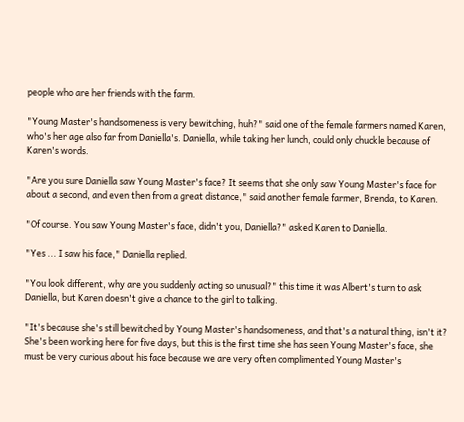people who are her friends with the farm.

"Young Master's handsomeness is very bewitching, huh?" said one of the female farmers named Karen, who's her age also far from Daniella's. Daniella, while taking her lunch, could only chuckle because of Karen's words.

"Are you sure Daniella saw Young Master's face? It seems that she only saw Young Master's face for about a second, and even then from a great distance," said another female farmer, Brenda, to Karen.

"Of course. You saw Young Master's face, didn't you, Daniella?" asked Karen to Daniella.

"Yes ... I saw his face," Daniella replied.

"You look different, why are you suddenly acting so unusual?" this time it was Albert's turn to ask Daniella, but Karen doesn't give a chance to the girl to talking.

"It's because she's still bewitched by Young Master's handsomeness, and that's a natural thing, isn't it? She's been working here for five days, but this is the first time she has seen Young Master's face, she must be very curious about his face because we are very often complimented Young Master's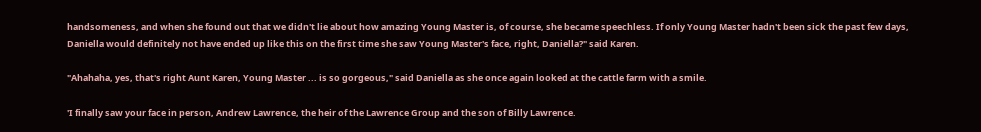handsomeness, and when she found out that we didn't lie about how amazing Young Master is, of course, she became speechless. If only Young Master hadn't been sick the past few days, Daniella would definitely not have ended up like this on the first time she saw Young Master's face, right, Daniella?" said Karen.

"Ahahaha, yes, that's right Aunt Karen, Young Master ... is so gorgeous," said Daniella as she once again looked at the cattle farm with a smile.

'I finally saw your face in person, Andrew Lawrence, the heir of the Lawrence Group and the son of Billy Lawrence.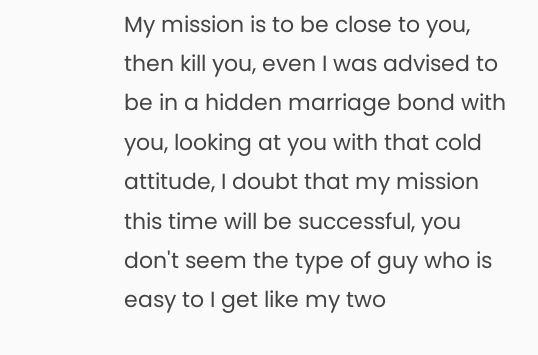My mission is to be close to you, then kill you, even I was advised to be in a hidden marriage bond with you, looking at you with that cold attitude, I doubt that my mission this time will be successful, you don't seem the type of guy who is easy to I get like my two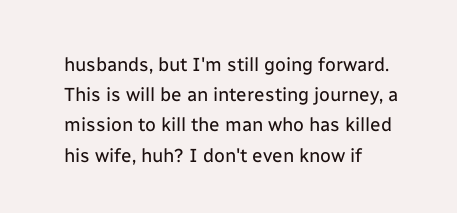husbands, but I'm still going forward. This is will be an interesting journey, a mission to kill the man who has killed his wife, huh? I don't even know if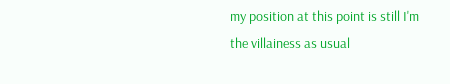my position at this point is still I'm the villainess as usual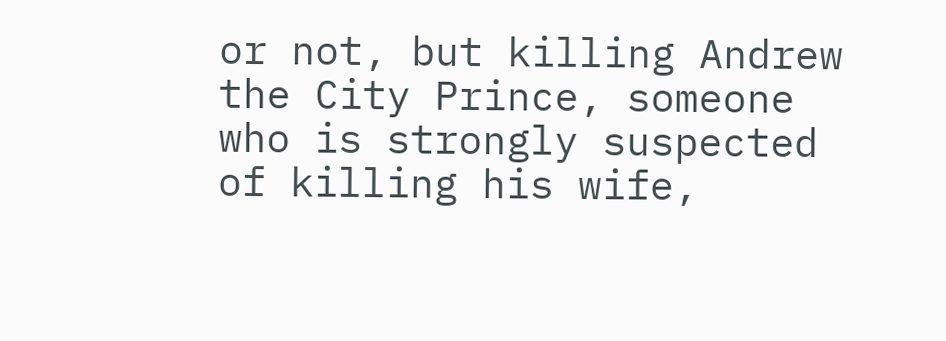or not, but killing Andrew the City Prince, someone who is strongly suspected of killing his wife,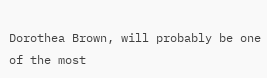Dorothea Brown, will probably be one of the most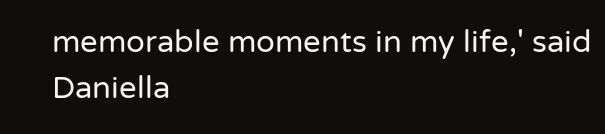memorable moments in my life,' said Daniella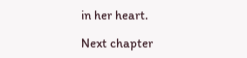in her heart.

Next chapter